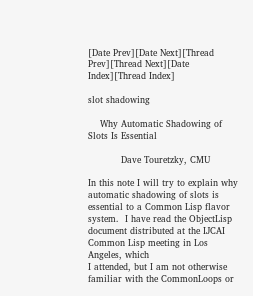[Date Prev][Date Next][Thread Prev][Thread Next][Date Index][Thread Index]

slot shadowing

    Why Automatic Shadowing of Slots Is Essential

           Dave Touretzky, CMU

In this note I will try to explain why automatic shadowing of slots is
essential to a Common Lisp flavor system.  I have read the ObjectLisp
document distributed at the IJCAI Common Lisp meeting in Los Angeles, which
I attended, but I am not otherwise familiar with the CommonLoops or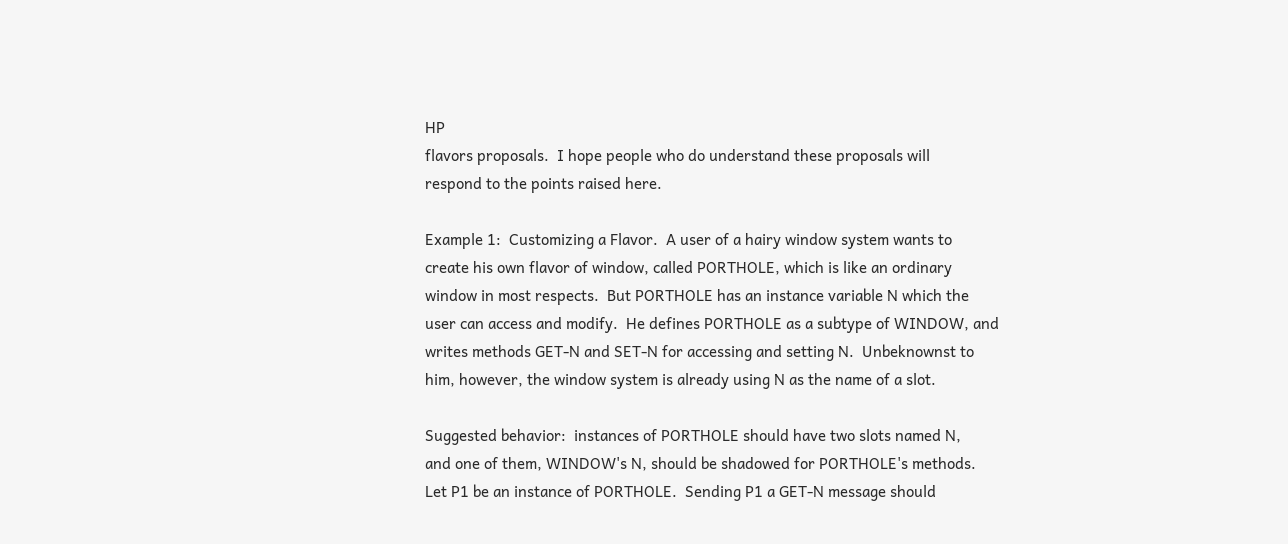HP
flavors proposals.  I hope people who do understand these proposals will
respond to the points raised here.

Example 1:  Customizing a Flavor.  A user of a hairy window system wants to
create his own flavor of window, called PORTHOLE, which is like an ordinary
window in most respects.  But PORTHOLE has an instance variable N which the
user can access and modify.  He defines PORTHOLE as a subtype of WINDOW, and
writes methods GET-N and SET-N for accessing and setting N.  Unbeknownst to
him, however, the window system is already using N as the name of a slot.

Suggested behavior:  instances of PORTHOLE should have two slots named N,
and one of them, WINDOW's N, should be shadowed for PORTHOLE's methods.
Let P1 be an instance of PORTHOLE.  Sending P1 a GET-N message should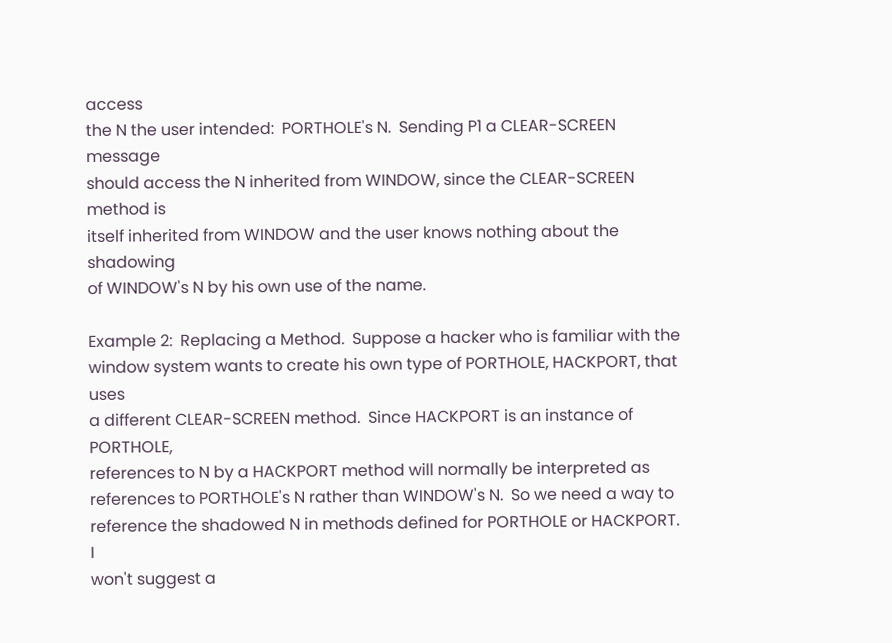access
the N the user intended:  PORTHOLE's N.  Sending P1 a CLEAR-SCREEN message
should access the N inherited from WINDOW, since the CLEAR-SCREEN method is
itself inherited from WINDOW and the user knows nothing about the shadowing
of WINDOW's N by his own use of the name.

Example 2:  Replacing a Method.  Suppose a hacker who is familiar with the
window system wants to create his own type of PORTHOLE, HACKPORT, that uses
a different CLEAR-SCREEN method.  Since HACKPORT is an instance of PORTHOLE,
references to N by a HACKPORT method will normally be interpreted as
references to PORTHOLE's N rather than WINDOW's N.  So we need a way to
reference the shadowed N in methods defined for PORTHOLE or HACKPORT.  I
won't suggest a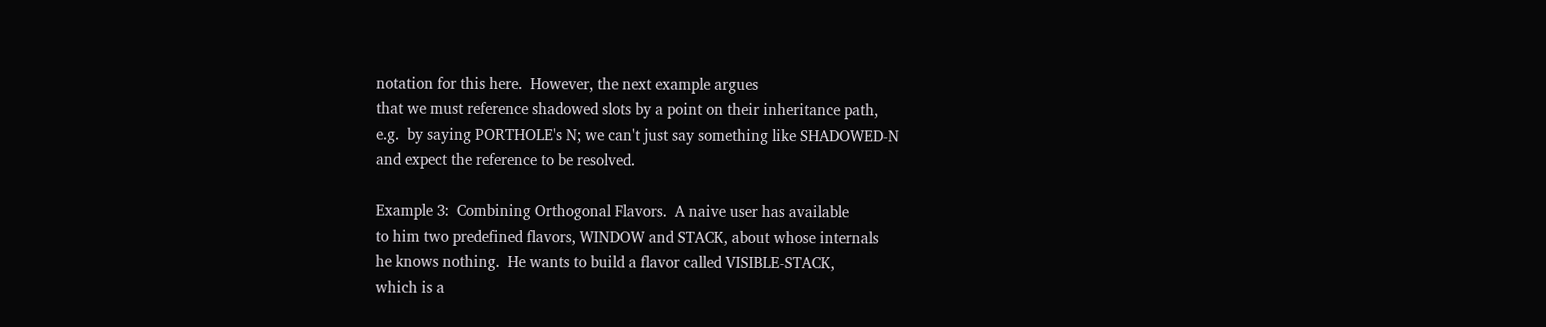notation for this here.  However, the next example argues
that we must reference shadowed slots by a point on their inheritance path,
e.g.  by saying PORTHOLE's N; we can't just say something like SHADOWED-N
and expect the reference to be resolved.

Example 3:  Combining Orthogonal Flavors.  A naive user has available
to him two predefined flavors, WINDOW and STACK, about whose internals
he knows nothing.  He wants to build a flavor called VISIBLE-STACK,
which is a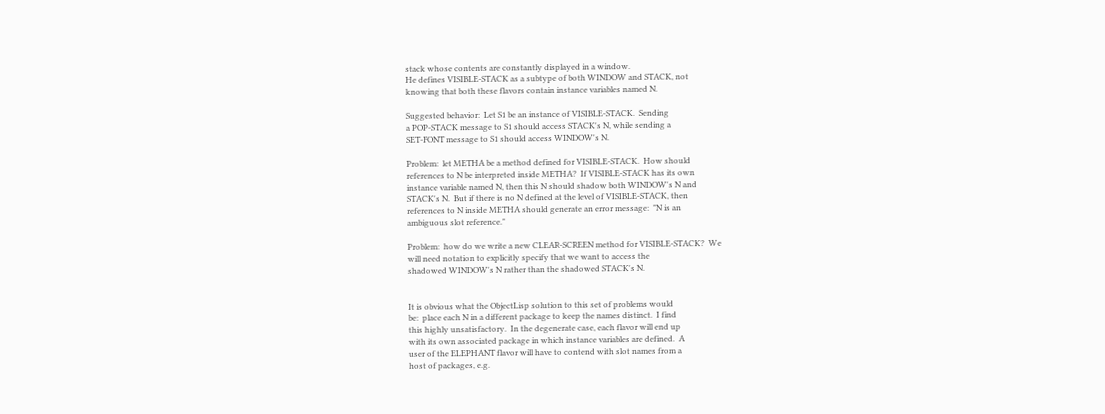stack whose contents are constantly displayed in a window.
He defines VISIBLE-STACK as a subtype of both WINDOW and STACK, not
knowing that both these flavors contain instance variables named N.

Suggested behavior:  Let S1 be an instance of VISIBLE-STACK.  Sending
a POP-STACK message to S1 should access STACK's N, while sending a
SET-FONT message to S1 should access WINDOW's N.

Problem:  let METHA be a method defined for VISIBLE-STACK.  How should
references to N be interpreted inside METHA?  If VISIBLE-STACK has its own
instance variable named N, then this N should shadow both WINDOW's N and
STACK's N.  But if there is no N defined at the level of VISIBLE-STACK, then
references to N inside METHA should generate an error message:  "N is an
ambiguous slot reference."

Problem:  how do we write a new CLEAR-SCREEN method for VISIBLE-STACK?  We
will need notation to explicitly specify that we want to access the
shadowed WINDOW's N rather than the shadowed STACK's N.


It is obvious what the ObjectLisp solution to this set of problems would
be:  place each N in a different package to keep the names distinct.  I find
this highly unsatisfactory.  In the degenerate case, each flavor will end up
with its own associated package in which instance variables are defined.  A
user of the ELEPHANT flavor will have to contend with slot names from a
host of packages, e.g.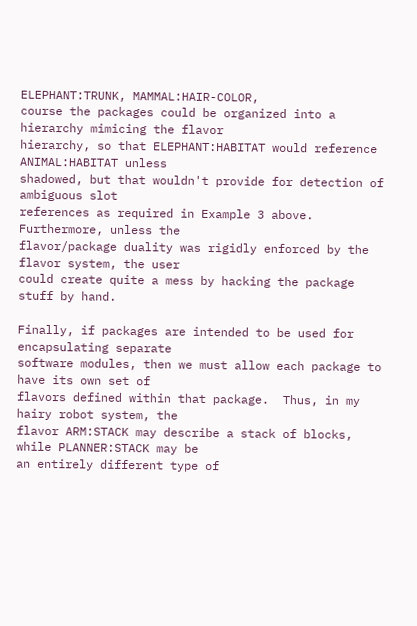ELEPHANT:TRUNK, MAMMAL:HAIR-COLOR,
course the packages could be organized into a hierarchy mimicing the flavor
hierarchy, so that ELEPHANT:HABITAT would reference ANIMAL:HABITAT unless
shadowed, but that wouldn't provide for detection of ambiguous slot
references as required in Example 3 above.  Furthermore, unless the
flavor/package duality was rigidly enforced by the flavor system, the user
could create quite a mess by hacking the package stuff by hand.

Finally, if packages are intended to be used for encapsulating separate
software modules, then we must allow each package to have its own set of
flavors defined within that package.  Thus, in my hairy robot system, the
flavor ARM:STACK may describe a stack of blocks, while PLANNER:STACK may be
an entirely different type of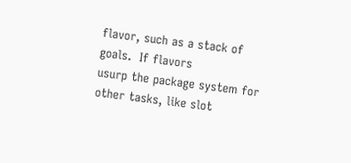flavor, such as a stack of goals.  If flavors
usurp the package system for other tasks, like slot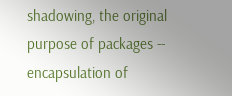shadowing, the original
purpose of packages -- encapsulation of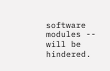software modules -- will be hindered.